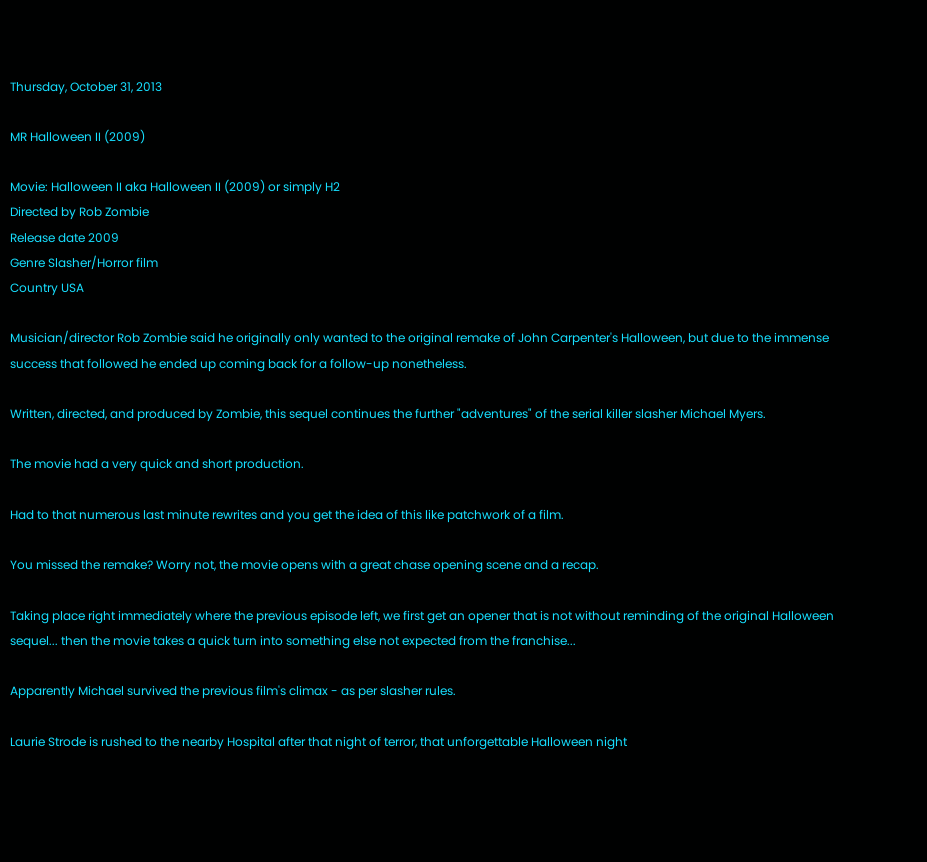Thursday, October 31, 2013

MR Halloween II (2009)

Movie: Halloween II aka Halloween II (2009) or simply H2
Directed by Rob Zombie
Release date 2009
Genre Slasher/Horror film
Country USA

Musician/director Rob Zombie said he originally only wanted to the original remake of John Carpenter's Halloween, but due to the immense success that followed he ended up coming back for a follow-up nonetheless.

Written, directed, and produced by Zombie, this sequel continues the further "adventures" of the serial killer slasher Michael Myers.

The movie had a very quick and short production.

Had to that numerous last minute rewrites and you get the idea of this like patchwork of a film.

You missed the remake? Worry not, the movie opens with a great chase opening scene and a recap.

Taking place right immediately where the previous episode left, we first get an opener that is not without reminding of the original Halloween sequel... then the movie takes a quick turn into something else not expected from the franchise...

Apparently Michael survived the previous film's climax - as per slasher rules.

Laurie Strode is rushed to the nearby Hospital after that night of terror, that unforgettable Halloween night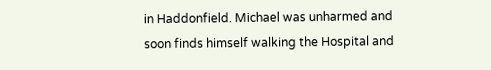in Haddonfield. Michael was unharmed and soon finds himself walking the Hospital and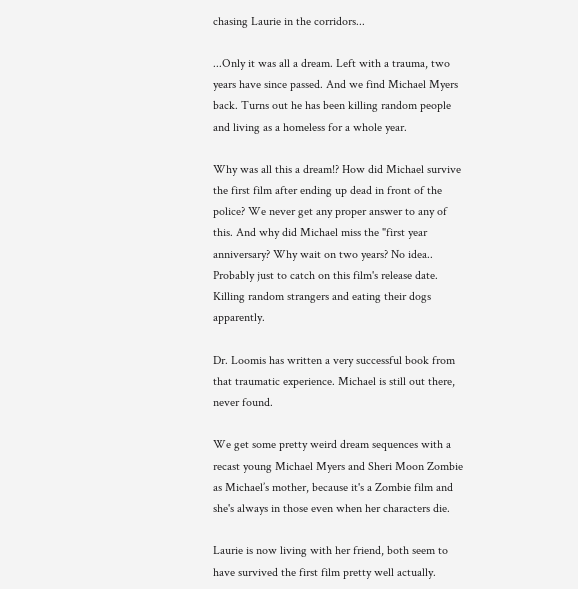chasing Laurie in the corridors...

...Only it was all a dream. Left with a trauma, two years have since passed. And we find Michael Myers back. Turns out he has been killing random people and living as a homeless for a whole year.

Why was all this a dream!? How did Michael survive the first film after ending up dead in front of the police? We never get any proper answer to any of this. And why did Michael miss the "first year anniversary? Why wait on two years? No idea.. Probably just to catch on this film's release date. Killing random strangers and eating their dogs apparently.

Dr. Loomis has written a very successful book from that traumatic experience. Michael is still out there, never found.

We get some pretty weird dream sequences with a recast young Michael Myers and Sheri Moon Zombie as Michael’s mother, because it's a Zombie film and she's always in those even when her characters die.

Laurie is now living with her friend, both seem to have survived the first film pretty well actually.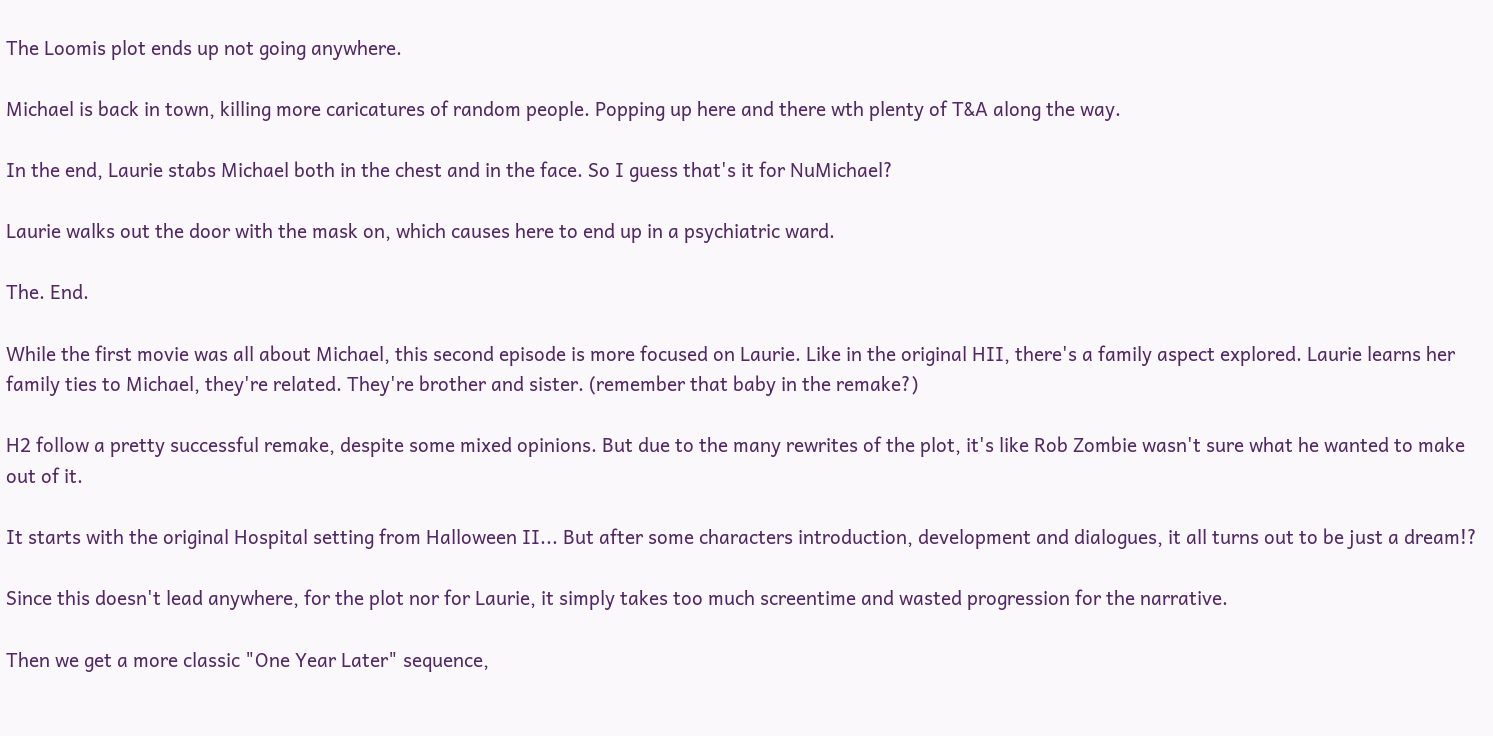The Loomis plot ends up not going anywhere.

Michael is back in town, killing more caricatures of random people. Popping up here and there wth plenty of T&A along the way.

In the end, Laurie stabs Michael both in the chest and in the face. So I guess that's it for NuMichael?

Laurie walks out the door with the mask on, which causes here to end up in a psychiatric ward.

The. End.

While the first movie was all about Michael, this second episode is more focused on Laurie. Like in the original HII, there's a family aspect explored. Laurie learns her family ties to Michael, they're related. They're brother and sister. (remember that baby in the remake?)

H2 follow a pretty successful remake, despite some mixed opinions. But due to the many rewrites of the plot, it's like Rob Zombie wasn't sure what he wanted to make out of it.

It starts with the original Hospital setting from Halloween II... But after some characters introduction, development and dialogues, it all turns out to be just a dream!?

Since this doesn't lead anywhere, for the plot nor for Laurie, it simply takes too much screentime and wasted progression for the narrative.

Then we get a more classic "One Year Later" sequence,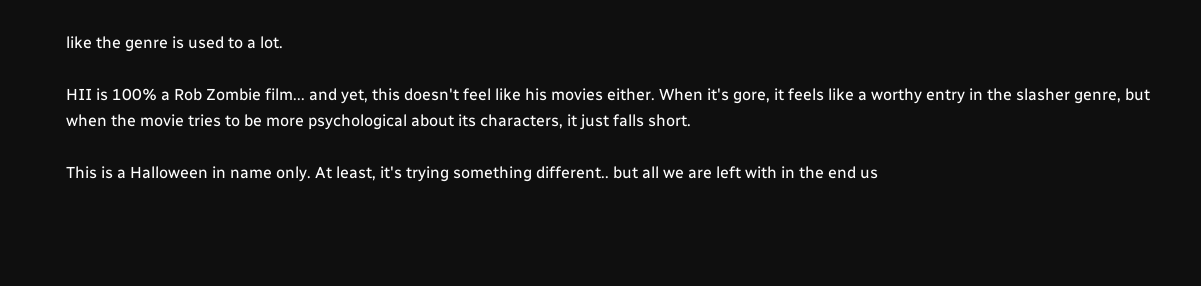like the genre is used to a lot.

HII is 100% a Rob Zombie film... and yet, this doesn't feel like his movies either. When it's gore, it feels like a worthy entry in the slasher genre, but when the movie tries to be more psychological about its characters, it just falls short.

This is a Halloween in name only. At least, it's trying something different.. but all we are left with in the end us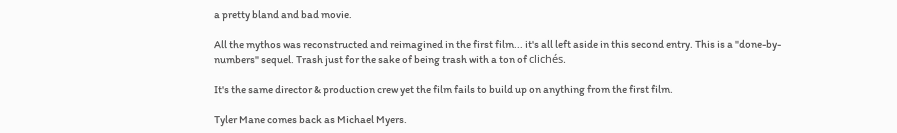a pretty bland and bad movie.

All the mythos was reconstructed and reimagined in the first film... it's all left aside in this second entry. This is a "done-by-numbers" sequel. Trash just for the sake of being trash with a ton of clichés.

It's the same director & production crew yet the film fails to build up on anything from the first film.

Tyler Mane comes back as Michael Myers.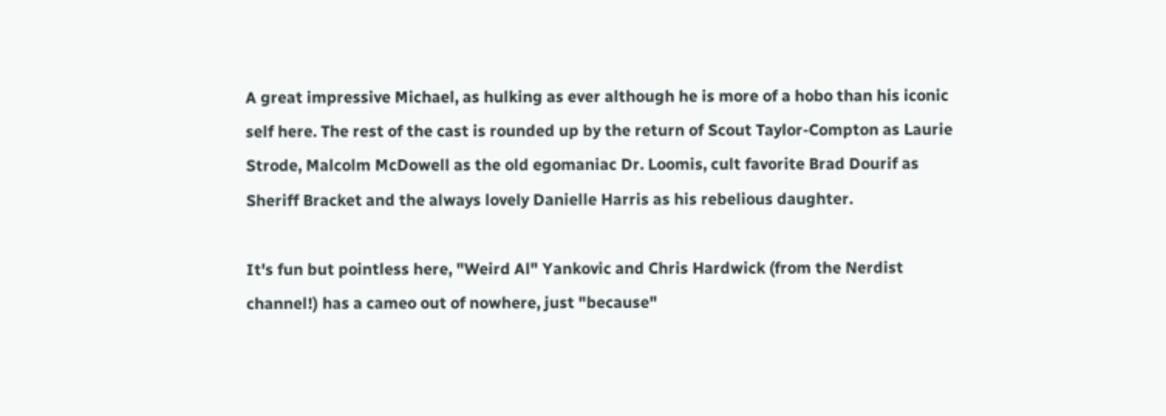A great impressive Michael, as hulking as ever although he is more of a hobo than his iconic self here. The rest of the cast is rounded up by the return of Scout Taylor-Compton as Laurie Strode, Malcolm McDowell as the old egomaniac Dr. Loomis, cult favorite Brad Dourif as Sheriff Bracket and the always lovely Danielle Harris as his rebelious daughter.

It's fun but pointless here, "Weird Al" Yankovic and Chris Hardwick (from the Nerdist channel!) has a cameo out of nowhere, just "because"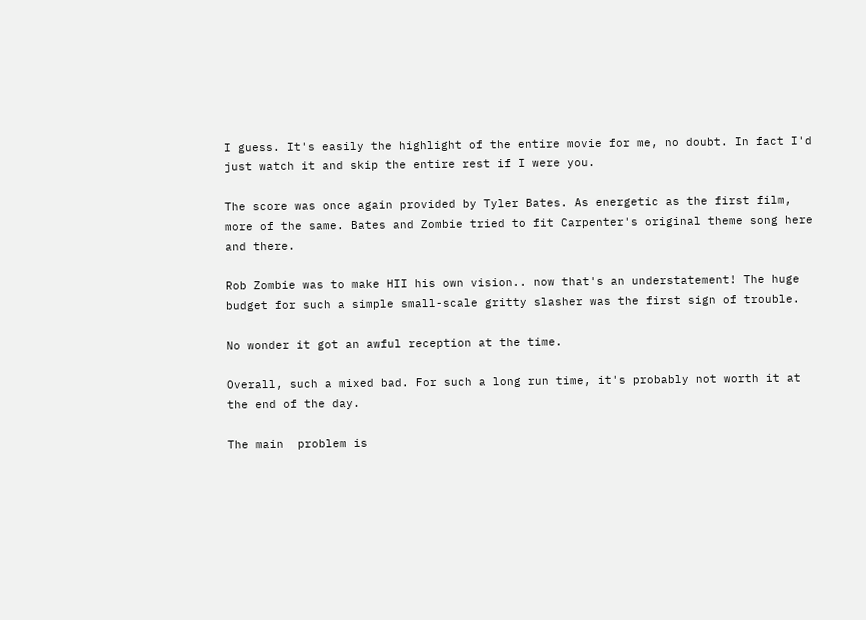I guess. It's easily the highlight of the entire movie for me, no doubt. In fact I'd just watch it and skip the entire rest if I were you.

The score was once again provided by Tyler Bates. As energetic as the first film, more of the same. Bates and Zombie tried to fit Carpenter's original theme song here and there.

Rob Zombie was to make HII his own vision.. now that's an understatement! The huge budget for such a simple small-scale gritty slasher was the first sign of trouble.

No wonder it got an awful reception at the time.

Overall, such a mixed bad. For such a long run time, it's probably not worth it at the end of the day.

The main  problem is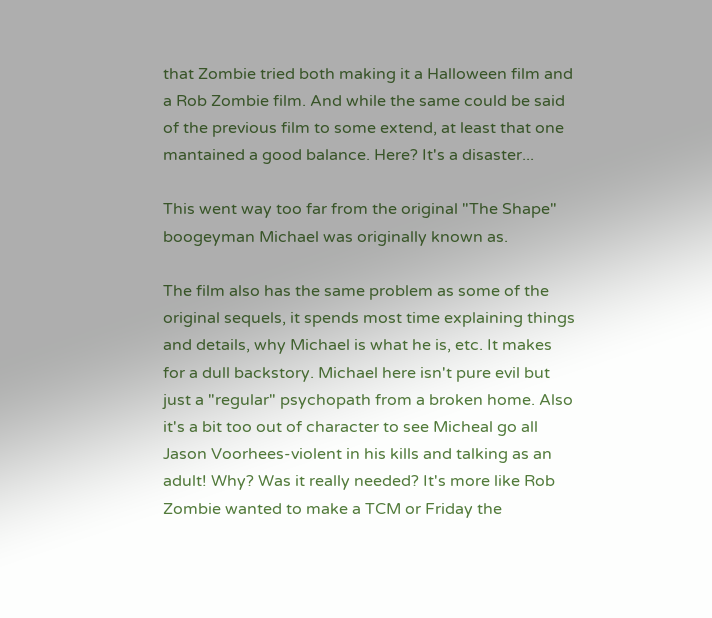that Zombie tried both making it a Halloween film and a Rob Zombie film. And while the same could be said of the previous film to some extend, at least that one mantained a good balance. Here? It's a disaster...

This went way too far from the original "The Shape" boogeyman Michael was originally known as.

The film also has the same problem as some of the original sequels, it spends most time explaining things and details, why Michael is what he is, etc. It makes for a dull backstory. Michael here isn't pure evil but just a "regular" psychopath from a broken home. Also it's a bit too out of character to see Micheal go all Jason Voorhees-violent in his kills and talking as an adult! Why? Was it really needed? It's more like Rob Zombie wanted to make a TCM or Friday the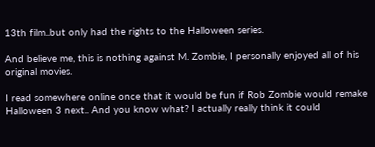13th film..but only had the rights to the Halloween series.

And believe me, this is nothing against M. Zombie, I personally enjoyed all of his original movies.

I read somewhere online once that it would be fun if Rob Zombie would remake Halloween 3 next.. And you know what? I actually really think it could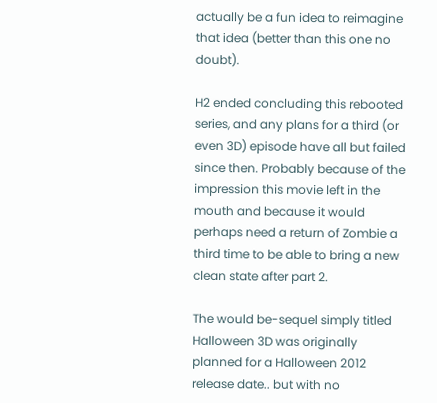actually be a fun idea to reimagine that idea (better than this one no doubt).

H2 ended concluding this rebooted series, and any plans for a third (or even 3D) episode have all but failed since then. Probably because of the impression this movie left in the mouth and because it would perhaps need a return of Zombie a third time to be able to bring a new clean state after part 2.

The would be-sequel simply titled Halloween 3D was originally planned for a Halloween 2012 release date.. but with no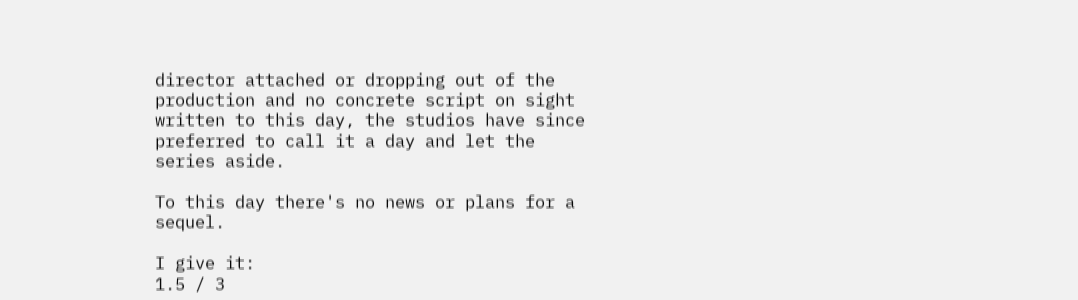director attached or dropping out of the production and no concrete script on sight written to this day, the studios have since preferred to call it a day and let the series aside.

To this day there's no news or plans for a sequel.

I give it:
1.5 / 3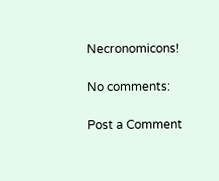Necronomicons!

No comments:

Post a Comment